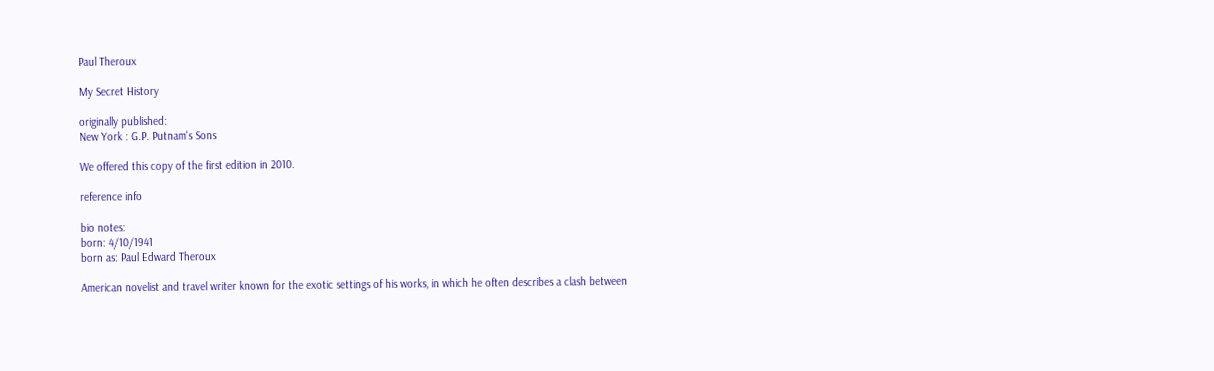Paul Theroux

My Secret History

originally published:
New York : G.P. Putnam's Sons

We offered this copy of the first edition in 2010.

reference info

bio notes:
born: 4/10/1941
born as: Paul Edward Theroux

American novelist and travel writer known for the exotic settings of his works, in which he often describes a clash between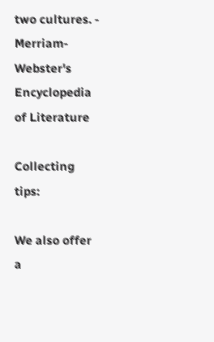two cultures. - Merriam-Webster's Encyclopedia of Literature

Collecting tips:

We also offer a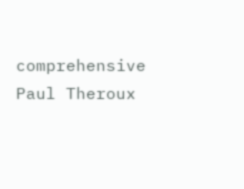comprehensive Paul Theroux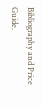Bibliography and Price Guide.